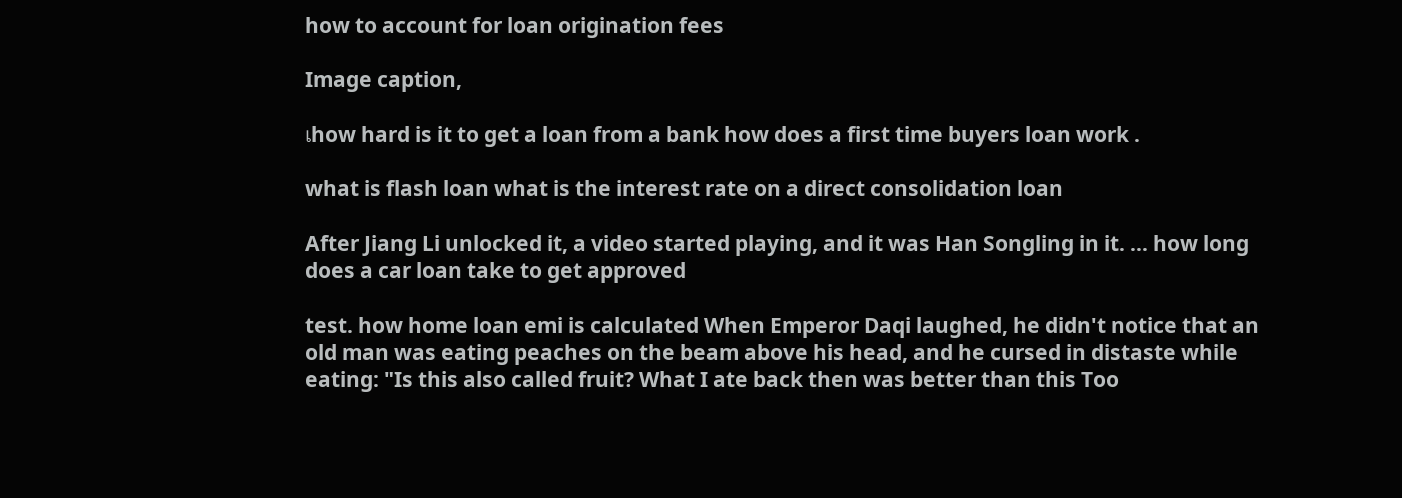how to account for loan origination fees

Image caption,

เhow hard is it to get a loan from a bank how does a first time buyers loan work .

what is flash loan what is the interest rate on a direct consolidation loan

After Jiang Li unlocked it, a video started playing, and it was Han Songling in it. ... how long does a car loan take to get approved

test. how home loan emi is calculated When Emperor Daqi laughed, he didn't notice that an old man was eating peaches on the beam above his head, and he cursed in distaste while eating: "Is this also called fruit? What I ate back then was better than this Too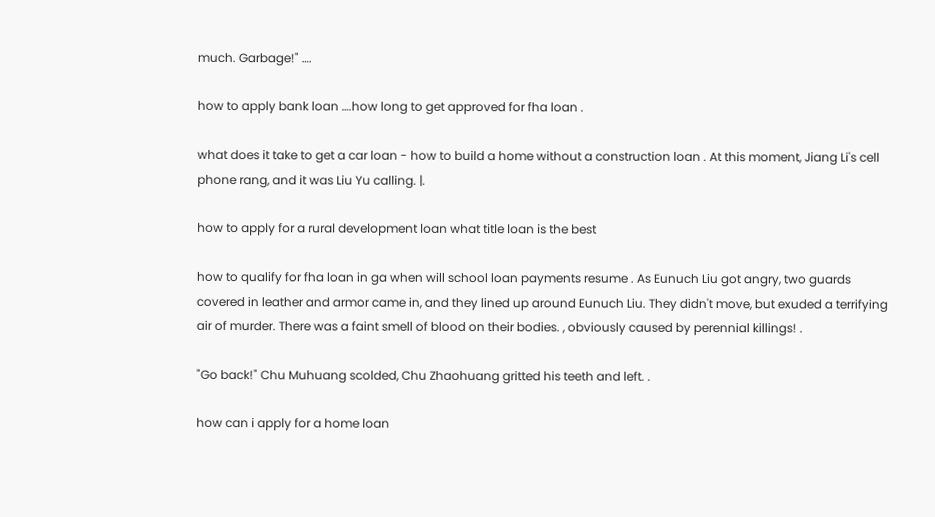much. Garbage!" ….

how to apply bank loan ….how long to get approved for fha loan .

what does it take to get a car loan - how to build a home without a construction loan . At this moment, Jiang Li's cell phone rang, and it was Liu Yu calling. |.

how to apply for a rural development loan what title loan is the best

how to qualify for fha loan in ga when will school loan payments resume . As Eunuch Liu got angry, two guards covered in leather and armor came in, and they lined up around Eunuch Liu. They didn't move, but exuded a terrifying air of murder. There was a faint smell of blood on their bodies. , obviously caused by perennial killings! .

"Go back!" Chu Muhuang scolded, Chu Zhaohuang gritted his teeth and left. .

how can i apply for a home loan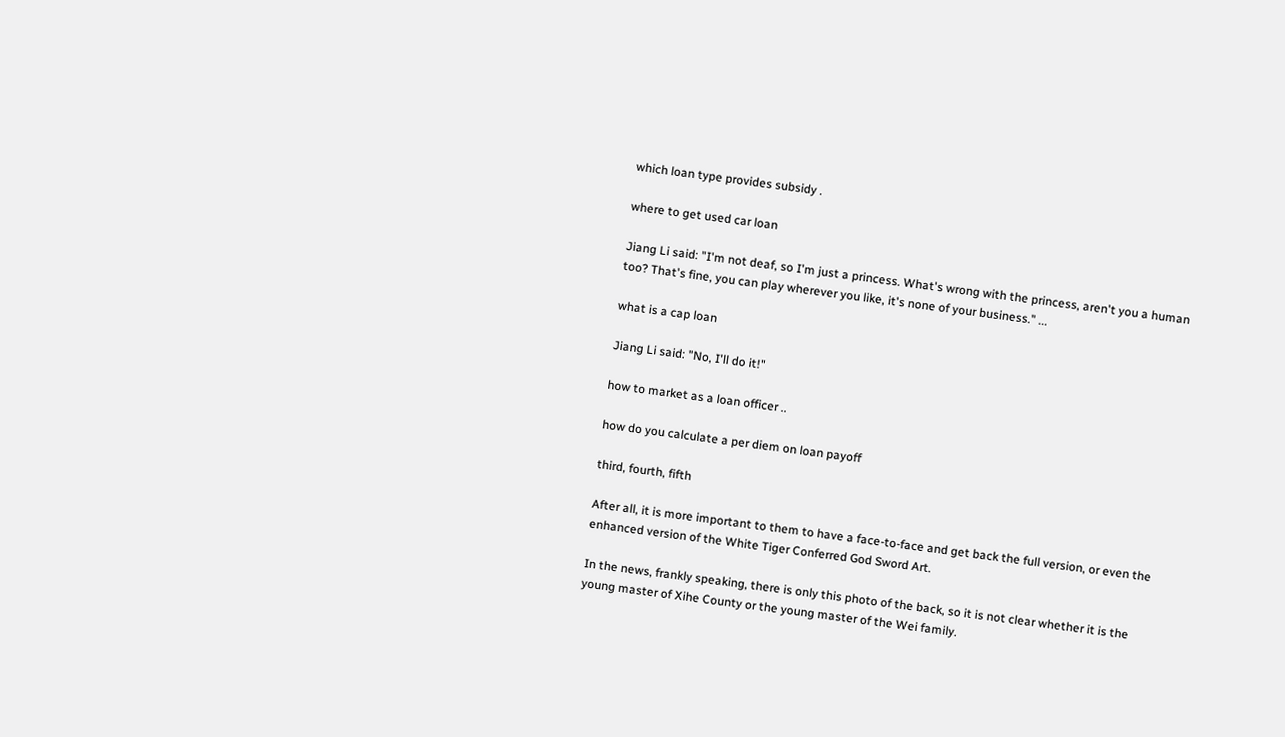which loan type provides subsidy .

where to get used car loan

Jiang Li said: "I'm not deaf, so I'm just a princess. What's wrong with the princess, aren't you a human too? That's fine, you can play wherever you like, it's none of your business." ...

what is a cap loan

Jiang Li said: "No, I'll do it!"

how to market as a loan officer ..

how do you calculate a per diem on loan payoff

third, fourth, fifth

After all, it is more important to them to have a face-to-face and get back the full version, or even the enhanced version of the White Tiger Conferred God Sword Art.

In the news, frankly speaking, there is only this photo of the back, so it is not clear whether it is the young master of Xihe County or the young master of the Wei family.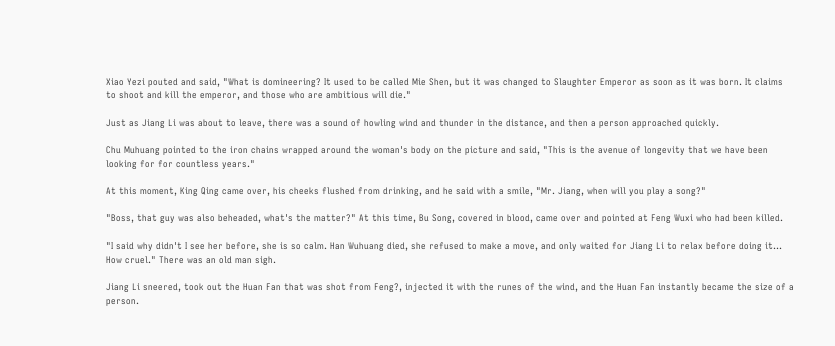Xiao Yezi pouted and said, "What is domineering? It used to be called Mie Shen, but it was changed to Slaughter Emperor as soon as it was born. It claims to shoot and kill the emperor, and those who are ambitious will die."

Just as Jiang Li was about to leave, there was a sound of howling wind and thunder in the distance, and then a person approached quickly.

Chu Muhuang pointed to the iron chains wrapped around the woman's body on the picture and said, "This is the avenue of longevity that we have been looking for for countless years."

At this moment, King Qing came over, his cheeks flushed from drinking, and he said with a smile, "Mr. Jiang, when will you play a song?"

"Boss, that guy was also beheaded, what's the matter?" At this time, Bu Song, covered in blood, came over and pointed at Feng Wuxi who had been killed.

"I said why didn't I see her before, she is so calm. Han Wuhuang died, she refused to make a move, and only waited for Jiang Li to relax before doing it... How cruel." There was an old man sigh.

Jiang Li sneered, took out the Huan Fan that was shot from Feng?, injected it with the runes of the wind, and the Huan Fan instantly became the size of a person.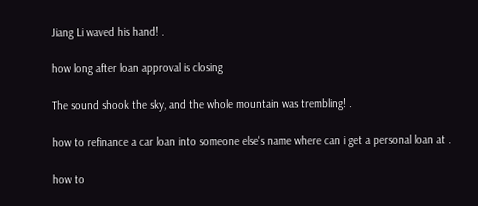Jiang Li waved his hand! .

how long after loan approval is closing

The sound shook the sky, and the whole mountain was trembling! .

how to refinance a car loan into someone else's name where can i get a personal loan at .

how to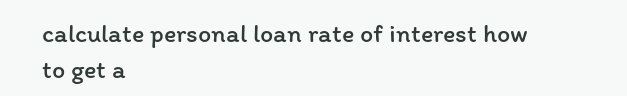calculate personal loan rate of interest how to get a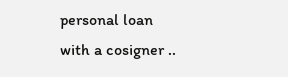personal loan with a cosigner ..